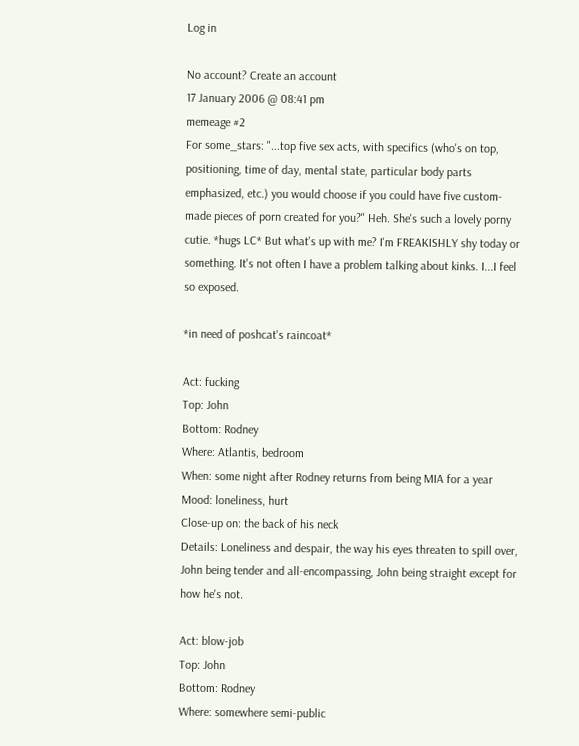Log in

No account? Create an account
17 January 2006 @ 08:41 pm
memeage #2
For some_stars: "...top five sex acts, with specifics (who's on top, positioning, time of day, mental state, particular body parts emphasized, etc.) you would choose if you could have five custom-made pieces of porn created for you?" Heh. She's such a lovely porny cutie. *hugs LC* But what's up with me? I'm FREAKISHLY shy today or something. It's not often I have a problem talking about kinks. I...I feel so exposed.

*in need of poshcat's raincoat*

Act: fucking
Top: John
Bottom: Rodney
Where: Atlantis, bedroom
When: some night after Rodney returns from being MIA for a year
Mood: loneliness, hurt
Close-up on: the back of his neck
Details: Loneliness and despair, the way his eyes threaten to spill over, John being tender and all-encompassing, John being straight except for how he's not.

Act: blow-job
Top: John
Bottom: Rodney
Where: somewhere semi-public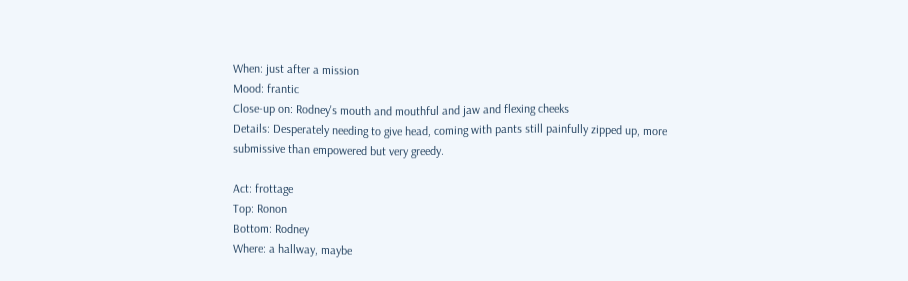When: just after a mission
Mood: frantic
Close-up on: Rodney's mouth and mouthful and jaw and flexing cheeks
Details: Desperately needing to give head, coming with pants still painfully zipped up, more submissive than empowered but very greedy.

Act: frottage
Top: Ronon
Bottom: Rodney
Where: a hallway, maybe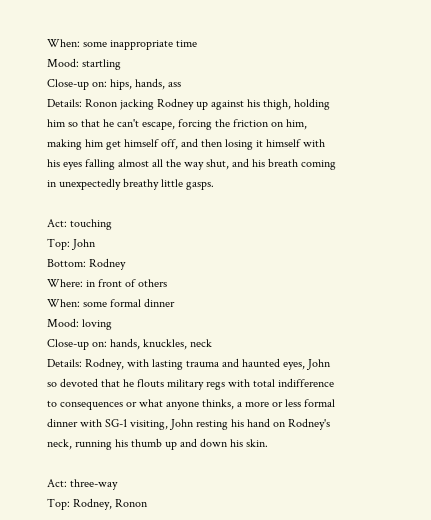When: some inappropriate time
Mood: startling
Close-up on: hips, hands, ass
Details: Ronon jacking Rodney up against his thigh, holding him so that he can't escape, forcing the friction on him, making him get himself off, and then losing it himself with his eyes falling almost all the way shut, and his breath coming in unexpectedly breathy little gasps.

Act: touching
Top: John
Bottom: Rodney
Where: in front of others
When: some formal dinner
Mood: loving
Close-up on: hands, knuckles, neck
Details: Rodney, with lasting trauma and haunted eyes, John so devoted that he flouts military regs with total indifference to consequences or what anyone thinks, a more or less formal dinner with SG-1 visiting, John resting his hand on Rodney's neck, running his thumb up and down his skin.

Act: three-way
Top: Rodney, Ronon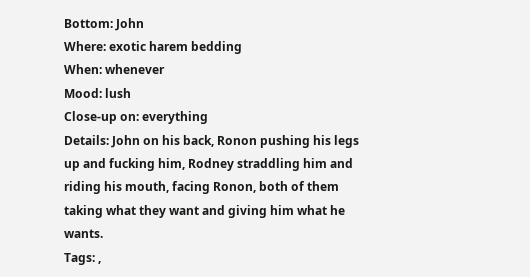Bottom: John
Where: exotic harem bedding
When: whenever
Mood: lush
Close-up on: everything
Details: John on his back, Ronon pushing his legs up and fucking him, Rodney straddling him and riding his mouth, facing Ronon, both of them taking what they want and giving him what he wants.
Tags: ,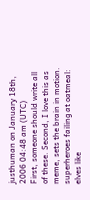justhuman on January 18th, 2006 04:48 am (UTC)
First, someone should write all of these. Second, I love this as meme, sets the brain in motion.
superheroes failing at oatmeal: elves like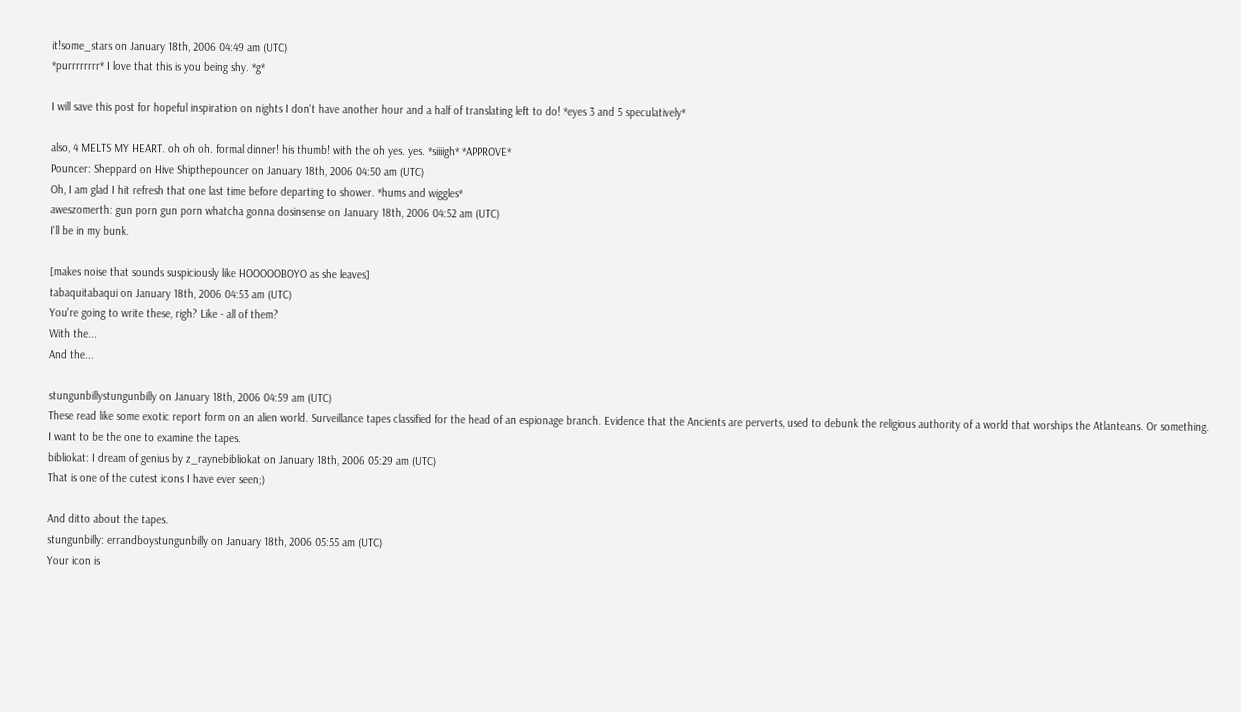it!some_stars on January 18th, 2006 04:49 am (UTC)
*purrrrrrrr* I love that this is you being shy. *g*

I will save this post for hopeful inspiration on nights I don't have another hour and a half of translating left to do! *eyes 3 and 5 speculatively*

also, 4 MELTS MY HEART. oh oh oh. formal dinner! his thumb! with the oh yes. yes. *siiiigh* *APPROVE*
Pouncer: Sheppard on Hive Shipthepouncer on January 18th, 2006 04:50 am (UTC)
Oh, I am glad I hit refresh that one last time before departing to shower. *hums and wiggles*
aweszomerth: gun porn gun porn whatcha gonna dosinsense on January 18th, 2006 04:52 am (UTC)
I'll be in my bunk.

[makes noise that sounds suspiciously like HOOOOOBOYO as she leaves]
tabaquitabaqui on January 18th, 2006 04:53 am (UTC)
You're going to write these, righ? Like - all of them?
With the...
And the...

stungunbillystungunbilly on January 18th, 2006 04:59 am (UTC)
These read like some exotic report form on an alien world. Surveillance tapes classified for the head of an espionage branch. Evidence that the Ancients are perverts, used to debunk the religious authority of a world that worships the Atlanteans. Or something.
I want to be the one to examine the tapes.
bibliokat: I dream of genius by z_raynebibliokat on January 18th, 2006 05:29 am (UTC)
That is one of the cutest icons I have ever seen;)

And ditto about the tapes.
stungunbilly: errandboystungunbilly on January 18th, 2006 05:55 am (UTC)
Your icon is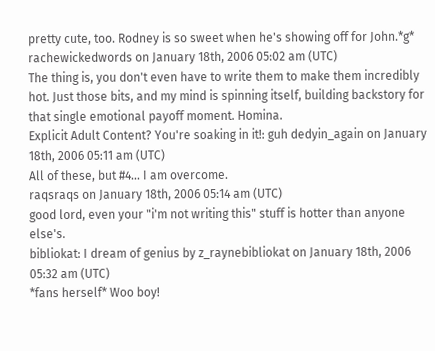pretty cute, too. Rodney is so sweet when he's showing off for John.*g*
rachewickedwords on January 18th, 2006 05:02 am (UTC)
The thing is, you don't even have to write them to make them incredibly hot. Just those bits, and my mind is spinning itself, building backstory for that single emotional payoff moment. Homina.
Explicit Adult Content? You're soaking in it!: guh dedyin_again on January 18th, 2006 05:11 am (UTC)
All of these, but #4... I am overcome.
raqsraqs on January 18th, 2006 05:14 am (UTC)
good lord, even your "i'm not writing this" stuff is hotter than anyone else's.
bibliokat: I dream of genius by z_raynebibliokat on January 18th, 2006 05:32 am (UTC)
*fans herself* Woo boy!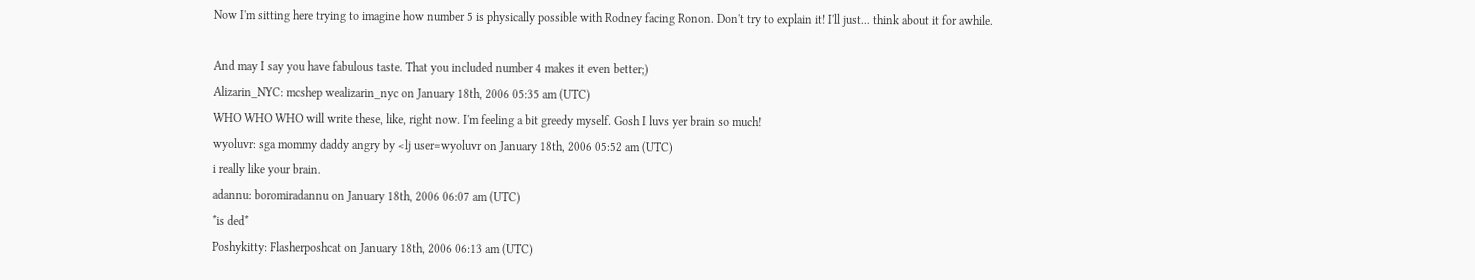Now I'm sitting here trying to imagine how number 5 is physically possible with Rodney facing Ronon. Don't try to explain it! I'll just... think about it for awhile.

And may I say you have fabulous taste. That you included number 4 makes it even better;)
Alizarin_NYC: mcshep wealizarin_nyc on January 18th, 2006 05:35 am (UTC)
WHO WHO WHO will write these, like, right now. I'm feeling a bit greedy myself. Gosh I luvs yer brain so much!
wyoluvr: sga mommy daddy angry by <lj user=wyoluvr on January 18th, 2006 05:52 am (UTC)
i really like your brain.
adannu: boromiradannu on January 18th, 2006 06:07 am (UTC)
*is ded*
Poshykitty: Flasherposhcat on January 18th, 2006 06:13 am (UTC)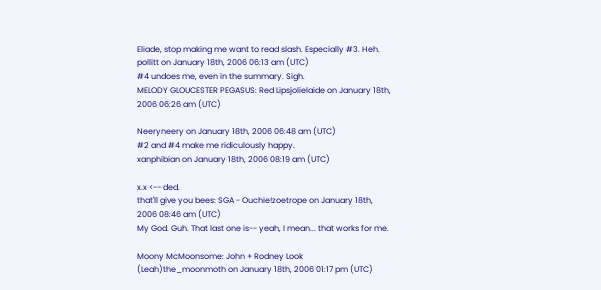Eliade, stop making me want to read slash. Especially #3. Heh.
pollitt on January 18th, 2006 06:13 am (UTC)
#4 undoes me, even in the summary. Sigh.
MELODY GLOUCESTER PEGASUS: Red Lipsjolielaide on January 18th, 2006 06:26 am (UTC)

Neeryneery on January 18th, 2006 06:48 am (UTC)
#2 and #4 make me ridiculously happy.
xanphibian on January 18th, 2006 08:19 am (UTC)

x.x <-- ded.
that'll give you bees: SGA - Ouchie!zoetrope on January 18th, 2006 08:46 am (UTC)
My God. Guh. That last one is-- yeah, I mean... that works for me.

Moony McMoonsome: John + Rodney Look (Leah)the_moonmoth on January 18th, 2006 01:17 pm (UTC)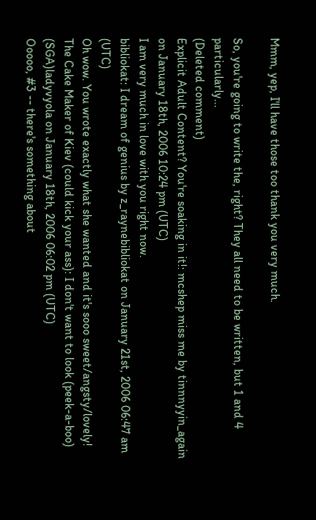Mmm, yep, I'll have those too thank you very much.

So, you're going to write the, right? They all need to be written, but 1 and 4 particularly...
(Deleted comment)
Explicit Adult Content? You're soaking in it!: mcshep miss me by tinnnyyin_again on January 18th, 2006 10:24 pm (UTC)
I am very much in love with you right now.
bibliokat: I dream of genius by z_raynebibliokat on January 21st, 2006 06:47 am (UTC)
Oh wow. You wrote exactly what she wanted and it's sooo sweet/angsty/lovely!
The Cake Maker of Kiev (could kick your ass): I don't want to look (peek-a-boo) (SGA)ladyvyola on January 18th, 2006 06:02 pm (UTC)
Ooooo, #3 -- there's something about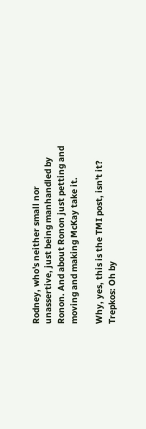Rodney, who's neither small nor unassertive, just being manhandled by Ronon. And about Ronon just petting and moving and making McKay take it.

Why, yes, this is the TMI post, isn't it?
Trepkos: Oh by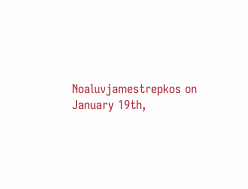Noaluvjamestrepkos on January 19th,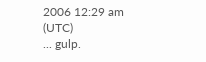2006 12:29 am (UTC)
... gulp.